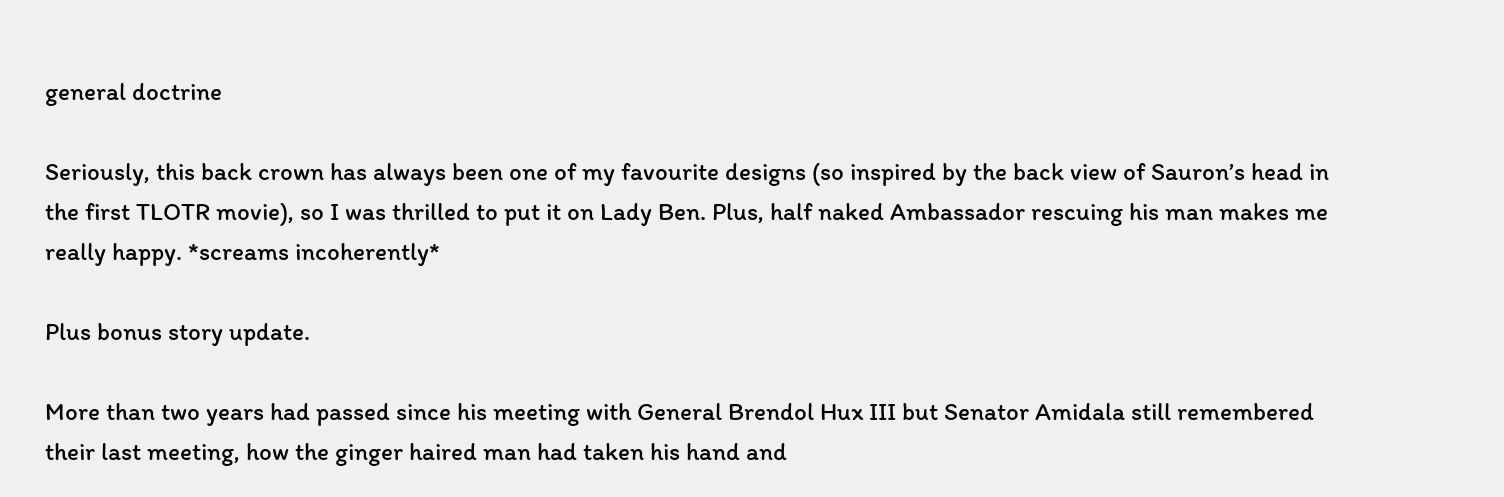general doctrine

Seriously, this back crown has always been one of my favourite designs (so inspired by the back view of Sauron’s head in the first TLOTR movie), so I was thrilled to put it on Lady Ben. Plus, half naked Ambassador rescuing his man makes me really happy. *screams incoherently*

Plus bonus story update.

More than two years had passed since his meeting with General Brendol Hux III but Senator Amidala still remembered their last meeting, how the ginger haired man had taken his hand and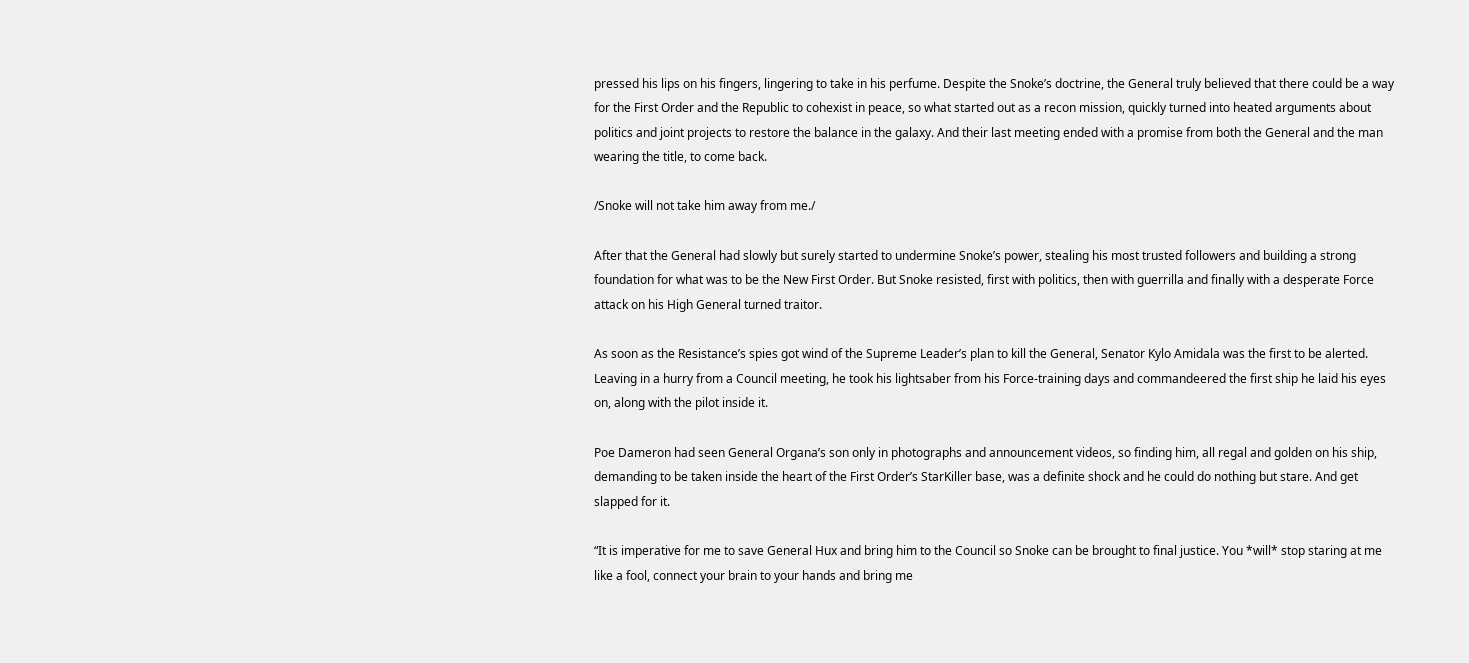pressed his lips on his fingers, lingering to take in his perfume. Despite the Snoke’s doctrine, the General truly believed that there could be a way for the First Order and the Republic to cohexist in peace, so what started out as a recon mission, quickly turned into heated arguments about politics and joint projects to restore the balance in the galaxy. And their last meeting ended with a promise from both the General and the man wearing the title, to come back.

/Snoke will not take him away from me./

After that the General had slowly but surely started to undermine Snoke’s power, stealing his most trusted followers and building a strong foundation for what was to be the New First Order. But Snoke resisted, first with politics, then with guerrilla and finally with a desperate Force attack on his High General turned traitor.

As soon as the Resistance’s spies got wind of the Supreme Leader’s plan to kill the General, Senator Kylo Amidala was the first to be alerted. Leaving in a hurry from a Council meeting, he took his lightsaber from his Force-training days and commandeered the first ship he laid his eyes on, along with the pilot inside it.

Poe Dameron had seen General Organa’s son only in photographs and announcement videos, so finding him, all regal and golden on his ship, demanding to be taken inside the heart of the First Order’s StarKiller base, was a definite shock and he could do nothing but stare. And get slapped for it.

“It is imperative for me to save General Hux and bring him to the Council so Snoke can be brought to final justice. You *will* stop staring at me like a fool, connect your brain to your hands and bring me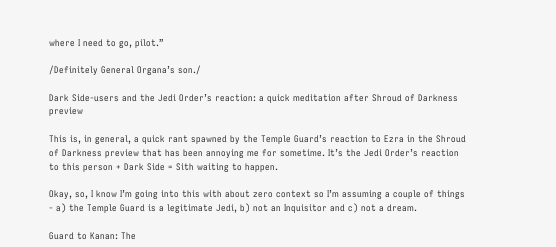where I need to go, pilot.”

/Definitely General Organa’s son./

Dark Side-users and the Jedi Order’s reaction: a quick meditation after Shroud of Darkness preview

This is, in general, a quick rant spawned by the Temple Guard’s reaction to Ezra in the Shroud of Darkness preview that has been annoying me for sometime. It’s the Jedi Order’s reaction to this person + Dark Side = Sith waiting to happen.

Okay, so, I know I’m going into this with about zero context so I’m assuming a couple of things - a) the Temple Guard is a legitimate Jedi, b) not an Inquisitor and c) not a dream.

Guard to Kanan: The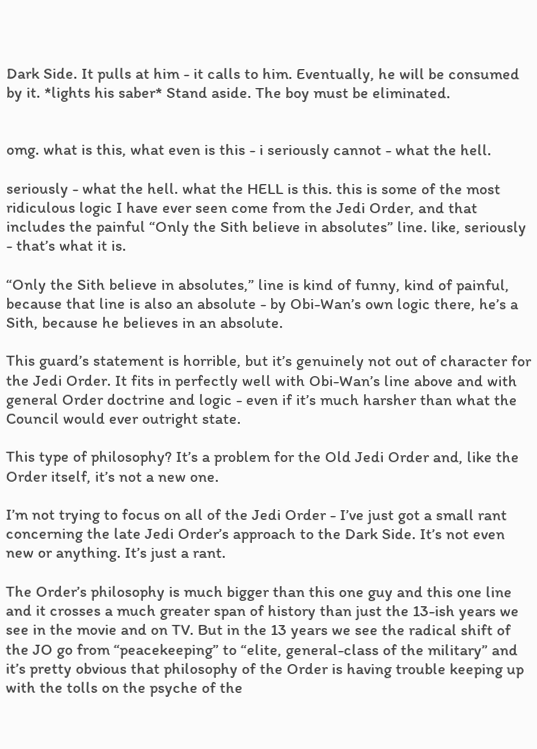Dark Side. It pulls at him - it calls to him. Eventually, he will be consumed by it. *lights his saber* Stand aside. The boy must be eliminated.


omg. what is this, what even is this - i seriously cannot - what the hell.

seriously - what the hell. what the HELL is this. this is some of the most ridiculous logic I have ever seen come from the Jedi Order, and that includes the painful “Only the Sith believe in absolutes” line. like, seriously - that’s what it is.

“Only the Sith believe in absolutes,” line is kind of funny, kind of painful, because that line is also an absolute - by Obi-Wan’s own logic there, he’s a Sith, because he believes in an absolute.

This guard’s statement is horrible, but it’s genuinely not out of character for the Jedi Order. It fits in perfectly well with Obi-Wan’s line above and with general Order doctrine and logic - even if it’s much harsher than what the Council would ever outright state.

This type of philosophy? It’s a problem for the Old Jedi Order and, like the Order itself, it’s not a new one.

I’m not trying to focus on all of the Jedi Order - I’ve just got a small rant concerning the late Jedi Order’s approach to the Dark Side. It’s not even new or anything. It’s just a rant.

The Order’s philosophy is much bigger than this one guy and this one line and it crosses a much greater span of history than just the 13-ish years we see in the movie and on TV. But in the 13 years we see the radical shift of the JO go from “peacekeeping” to “elite, general-class of the military” and it’s pretty obvious that philosophy of the Order is having trouble keeping up with the tolls on the psyche of the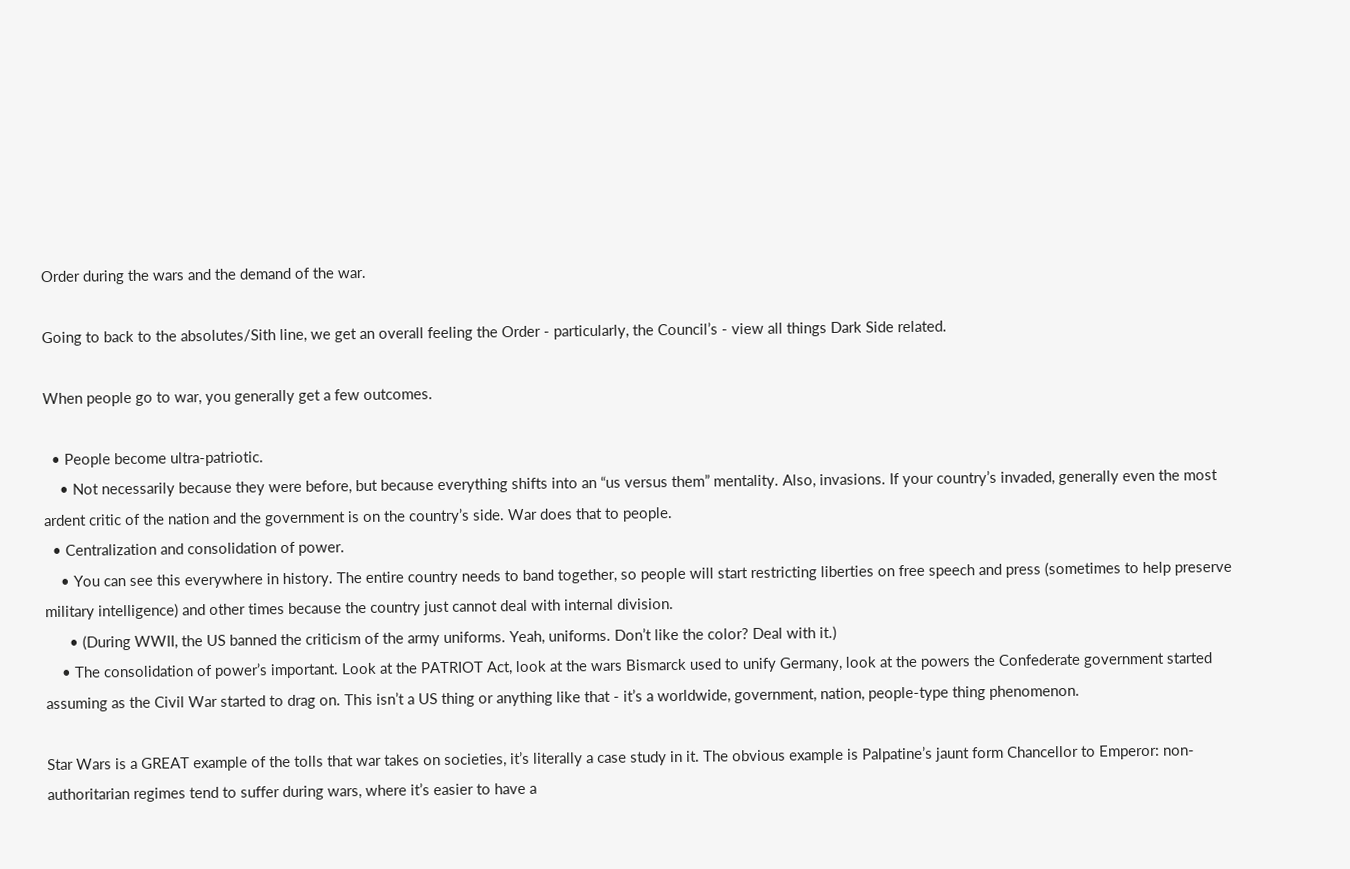Order during the wars and the demand of the war.

Going to back to the absolutes/Sith line, we get an overall feeling the Order - particularly, the Council’s - view all things Dark Side related.

When people go to war, you generally get a few outcomes.

  • People become ultra-patriotic.
    • Not necessarily because they were before, but because everything shifts into an “us versus them” mentality. Also, invasions. If your country’s invaded, generally even the most ardent critic of the nation and the government is on the country’s side. War does that to people.
  • Centralization and consolidation of power.
    • You can see this everywhere in history. The entire country needs to band together, so people will start restricting liberties on free speech and press (sometimes to help preserve military intelligence) and other times because the country just cannot deal with internal division.
      • (During WWII, the US banned the criticism of the army uniforms. Yeah, uniforms. Don’t like the color? Deal with it.)
    • The consolidation of power’s important. Look at the PATRIOT Act, look at the wars Bismarck used to unify Germany, look at the powers the Confederate government started assuming as the Civil War started to drag on. This isn’t a US thing or anything like that - it’s a worldwide, government, nation, people-type thing phenomenon.

Star Wars is a GREAT example of the tolls that war takes on societies, it’s literally a case study in it. The obvious example is Palpatine’s jaunt form Chancellor to Emperor: non-authoritarian regimes tend to suffer during wars, where it’s easier to have a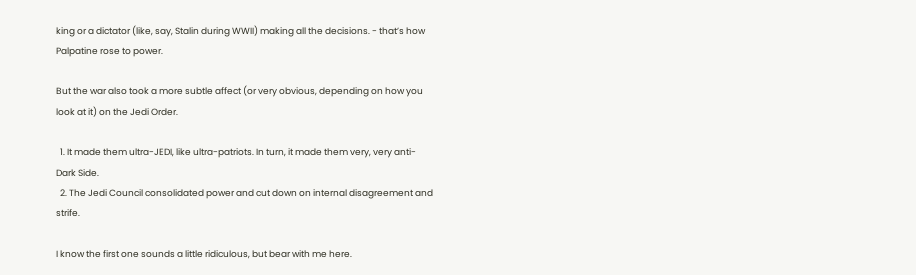king or a dictator (like, say, Stalin during WWII) making all the decisions. - that’s how Palpatine rose to power.

But the war also took a more subtle affect (or very obvious, depending on how you look at it) on the Jedi Order.

  1. It made them ultra-JEDI, like ultra-patriots. In turn, it made them very, very anti-Dark Side.
  2. The Jedi Council consolidated power and cut down on internal disagreement and strife.

I know the first one sounds a little ridiculous, but bear with me here.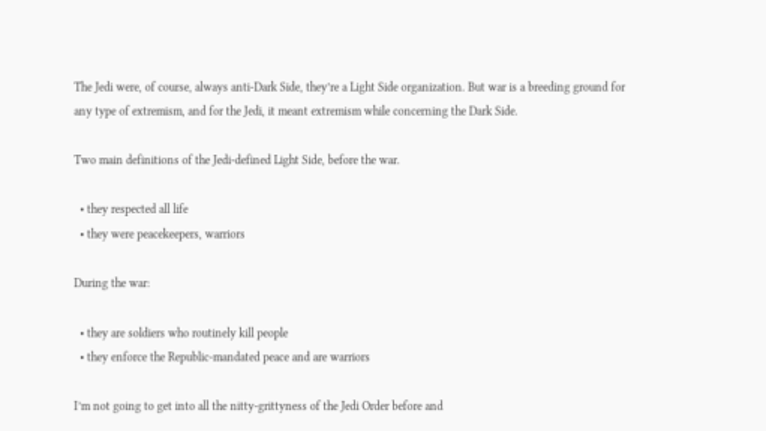The Jedi were, of course, always anti-Dark Side, they’re a Light Side organization. But war is a breeding ground for any type of extremism, and for the Jedi, it meant extremism while concerning the Dark Side.

Two main definitions of the Jedi-defined Light Side, before the war.

  • they respected all life
  • they were peacekeepers, warriors

During the war:

  • they are soldiers who routinely kill people
  • they enforce the Republic-mandated peace and are warriors

I’m not going to get into all the nitty-grittyness of the Jedi Order before and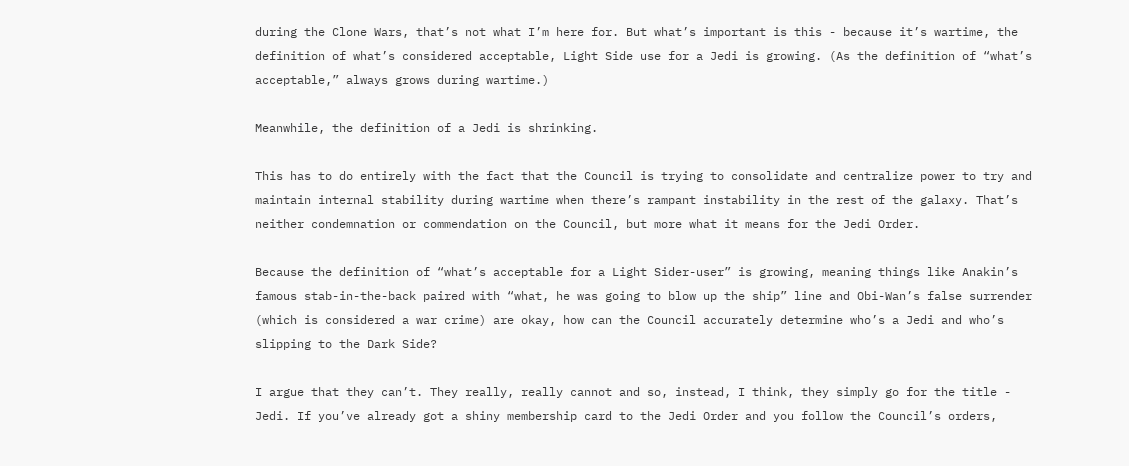during the Clone Wars, that’s not what I’m here for. But what’s important is this - because it’s wartime, the definition of what’s considered acceptable, Light Side use for a Jedi is growing. (As the definition of “what’s acceptable,” always grows during wartime.)

Meanwhile, the definition of a Jedi is shrinking.

This has to do entirely with the fact that the Council is trying to consolidate and centralize power to try and maintain internal stability during wartime when there’s rampant instability in the rest of the galaxy. That’s neither condemnation or commendation on the Council, but more what it means for the Jedi Order.

Because the definition of “what’s acceptable for a Light Sider-user” is growing, meaning things like Anakin’s famous stab-in-the-back paired with “what, he was going to blow up the ship” line and Obi-Wan’s false surrender (which is considered a war crime) are okay, how can the Council accurately determine who’s a Jedi and who’s slipping to the Dark Side?

I argue that they can’t. They really, really cannot and so, instead, I think, they simply go for the title - Jedi. If you’ve already got a shiny membership card to the Jedi Order and you follow the Council’s orders,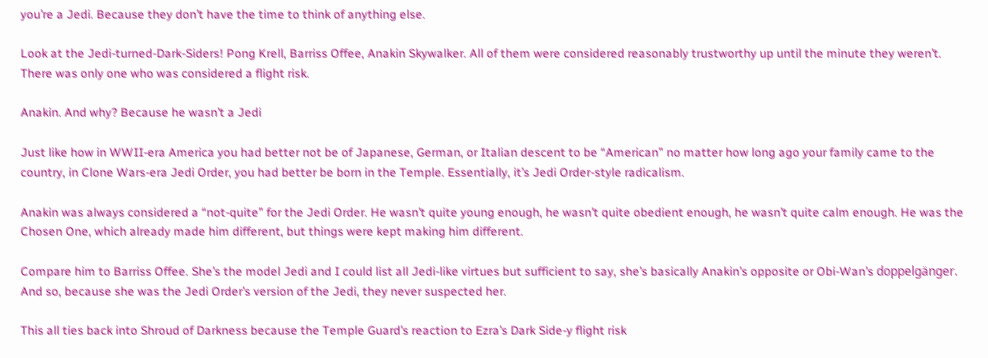you’re a Jedi. Because they don’t have the time to think of anything else.

Look at the Jedi-turned-Dark-Siders! Pong Krell, Barriss Offee, Anakin Skywalker. All of them were considered reasonably trustworthy up until the minute they weren’t. There was only one who was considered a flight risk.

Anakin. And why? Because he wasn’t a Jedi

Just like how in WWII-era America you had better not be of Japanese, German, or Italian descent to be “American” no matter how long ago your family came to the country, in Clone Wars-era Jedi Order, you had better be born in the Temple. Essentially, it’s Jedi Order-style radicalism.

Anakin was always considered a “not-quite” for the Jedi Order. He wasn’t quite young enough, he wasn’t quite obedient enough, he wasn’t quite calm enough. He was the Chosen One, which already made him different, but things were kept making him different.

Compare him to Barriss Offee. She’s the model Jedi and I could list all Jedi-like virtues but sufficient to say, she’s basically Anakin’s opposite or Obi-Wan’s doppelgänger. And so, because she was the Jedi Order’s version of the Jedi, they never suspected her.

This all ties back into Shroud of Darkness because the Temple Guard’s reaction to Ezra’s Dark Side-y flight risk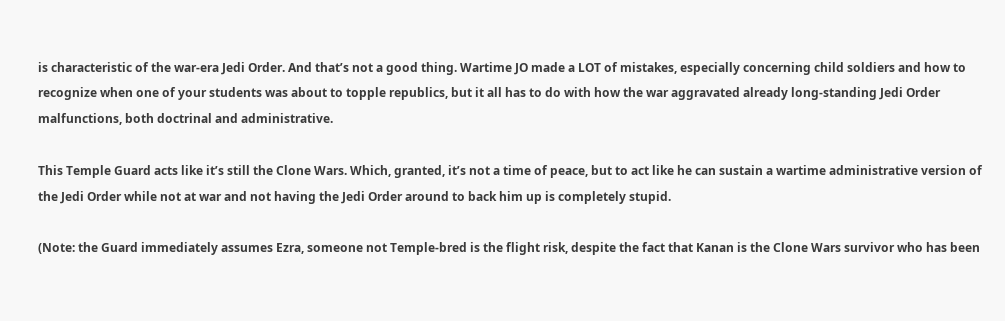is characteristic of the war-era Jedi Order. And that’s not a good thing. Wartime JO made a LOT of mistakes, especially concerning child soldiers and how to recognize when one of your students was about to topple republics, but it all has to do with how the war aggravated already long-standing Jedi Order malfunctions, both doctrinal and administrative.

This Temple Guard acts like it’s still the Clone Wars. Which, granted, it’s not a time of peace, but to act like he can sustain a wartime administrative version of the Jedi Order while not at war and not having the Jedi Order around to back him up is completely stupid.

(Note: the Guard immediately assumes Ezra, someone not Temple-bred is the flight risk, despite the fact that Kanan is the Clone Wars survivor who has been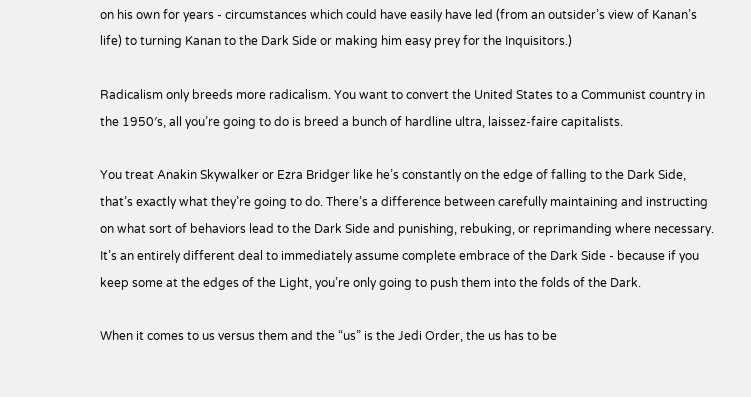on his own for years - circumstances which could have easily have led (from an outsider’s view of Kanan’s life) to turning Kanan to the Dark Side or making him easy prey for the Inquisitors.)

Radicalism only breeds more radicalism. You want to convert the United States to a Communist country in the 1950′s, all you’re going to do is breed a bunch of hardline ultra, laissez-faire capitalists.

You treat Anakin Skywalker or Ezra Bridger like he’s constantly on the edge of falling to the Dark Side, that’s exactly what they’re going to do. There’s a difference between carefully maintaining and instructing on what sort of behaviors lead to the Dark Side and punishing, rebuking, or reprimanding where necessary. It’s an entirely different deal to immediately assume complete embrace of the Dark Side - because if you keep some at the edges of the Light, you’re only going to push them into the folds of the Dark.

When it comes to us versus them and the “us” is the Jedi Order, the us has to be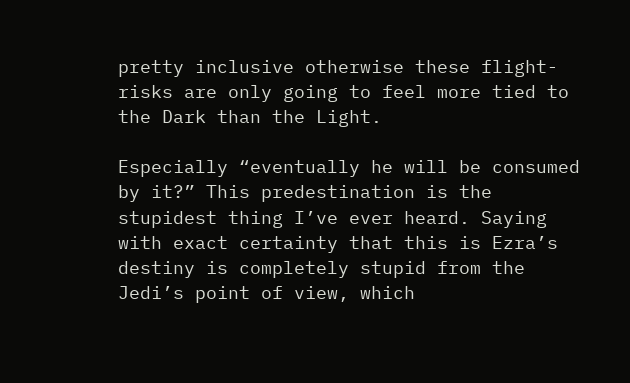pretty inclusive otherwise these flight-risks are only going to feel more tied to the Dark than the Light.

Especially “eventually he will be consumed by it?” This predestination is the stupidest thing I’ve ever heard. Saying with exact certainty that this is Ezra’s destiny is completely stupid from the Jedi’s point of view, which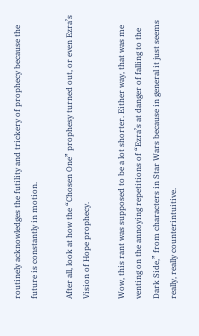routinely acknowledges the futility and trickery of prophecy because the future is constantly in motion.

After all, look at how the “Chosen One” prophesy turned out, or even Ezra’s Vision of Hope prophecy.

Wow, this rant was supposed to be a lot shorter. Either way, that was me venting on the annoying repetitions of “Ezra’s at danger of falling to the Dark Side,” from characters in Star Wars because in general it just seems really, really counterintuitive.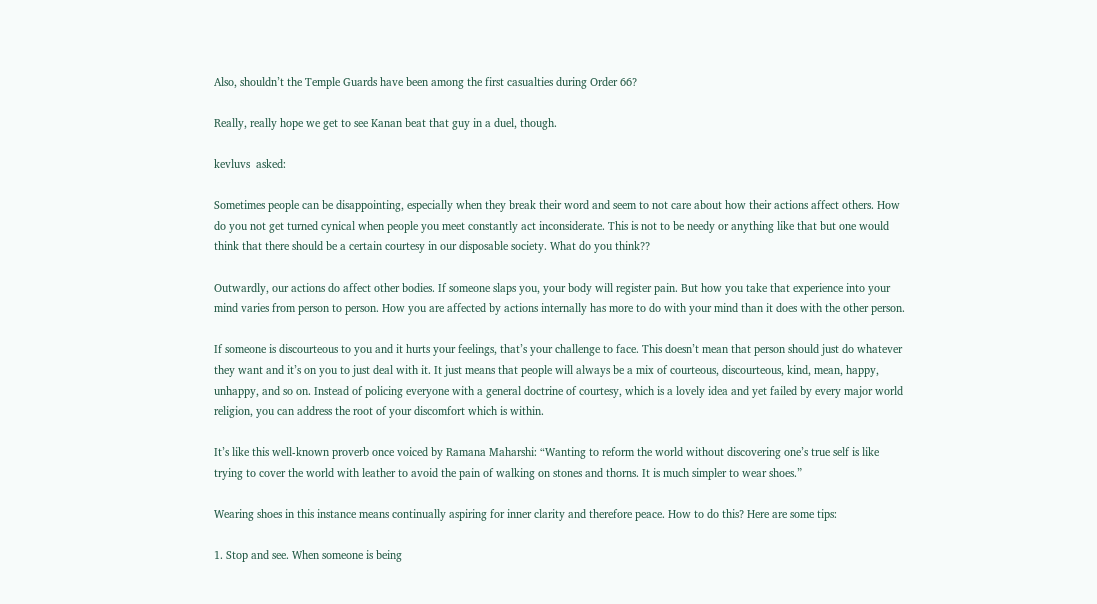Also, shouldn’t the Temple Guards have been among the first casualties during Order 66?

Really, really hope we get to see Kanan beat that guy in a duel, though.

kevluvs  asked:

Sometimes people can be disappointing, especially when they break their word and seem to not care about how their actions affect others. How do you not get turned cynical when people you meet constantly act inconsiderate. This is not to be needy or anything like that but one would think that there should be a certain courtesy in our disposable society. What do you think??

Outwardly, our actions do affect other bodies. If someone slaps you, your body will register pain. But how you take that experience into your mind varies from person to person. How you are affected by actions internally has more to do with your mind than it does with the other person.

If someone is discourteous to you and it hurts your feelings, that’s your challenge to face. This doesn’t mean that person should just do whatever they want and it’s on you to just deal with it. It just means that people will always be a mix of courteous, discourteous, kind, mean, happy, unhappy, and so on. Instead of policing everyone with a general doctrine of courtesy, which is a lovely idea and yet failed by every major world religion, you can address the root of your discomfort which is within.

It’s like this well-known proverb once voiced by Ramana Maharshi: “Wanting to reform the world without discovering one’s true self is like trying to cover the world with leather to avoid the pain of walking on stones and thorns. It is much simpler to wear shoes.”

Wearing shoes in this instance means continually aspiring for inner clarity and therefore peace. How to do this? Here are some tips:

1. Stop and see. When someone is being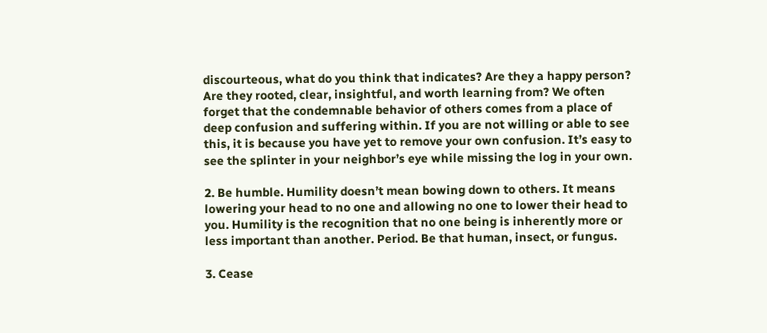discourteous, what do you think that indicates? Are they a happy person? Are they rooted, clear, insightful, and worth learning from? We often forget that the condemnable behavior of others comes from a place of deep confusion and suffering within. If you are not willing or able to see this, it is because you have yet to remove your own confusion. It’s easy to see the splinter in your neighbor’s eye while missing the log in your own.

2. Be humble. Humility doesn’t mean bowing down to others. It means lowering your head to no one and allowing no one to lower their head to you. Humility is the recognition that no one being is inherently more or less important than another. Period. Be that human, insect, or fungus.

3. Cease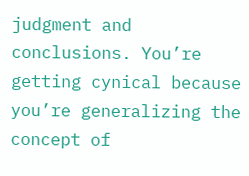judgment and conclusions. You’re getting cynical because you’re generalizing the concept of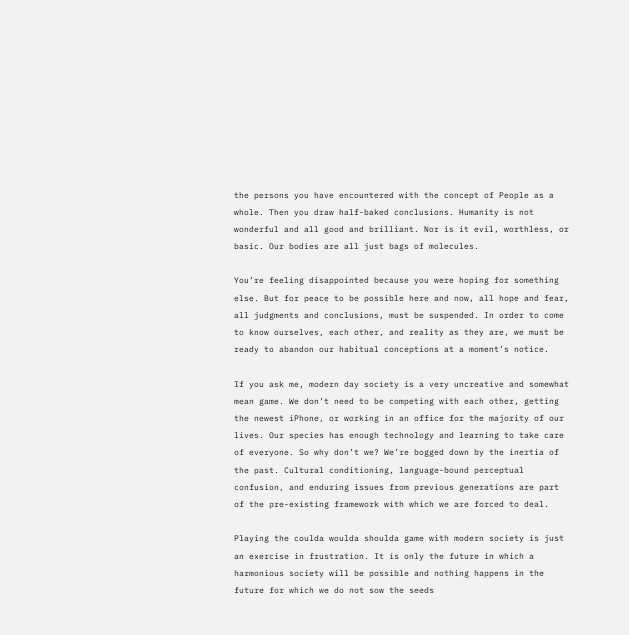the persons you have encountered with the concept of People as a whole. Then you draw half-baked conclusions. Humanity is not wonderful and all good and brilliant. Nor is it evil, worthless, or basic. Our bodies are all just bags of molecules.

You’re feeling disappointed because you were hoping for something else. But for peace to be possible here and now, all hope and fear, all judgments and conclusions, must be suspended. In order to come to know ourselves, each other, and reality as they are, we must be ready to abandon our habitual conceptions at a moment’s notice.

If you ask me, modern day society is a very uncreative and somewhat mean game. We don’t need to be competing with each other, getting the newest iPhone, or working in an office for the majority of our lives. Our species has enough technology and learning to take care of everyone. So why don’t we? We’re bogged down by the inertia of the past. Cultural conditioning, language-bound perceptual confusion, and enduring issues from previous generations are part of the pre-existing framework with which we are forced to deal.

Playing the coulda woulda shoulda game with modern society is just an exercise in frustration. It is only the future in which a harmonious society will be possible and nothing happens in the future for which we do not sow the seeds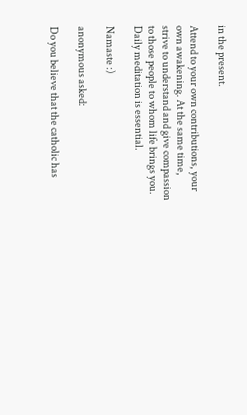in the present.

Attend to your own contributions, your own awakening. At the same time, strive to understand and give compassion to those people to whom life brings you. Daily meditation is essential.

Namaste :)

anonymous asked:

Do you believe that the catholic has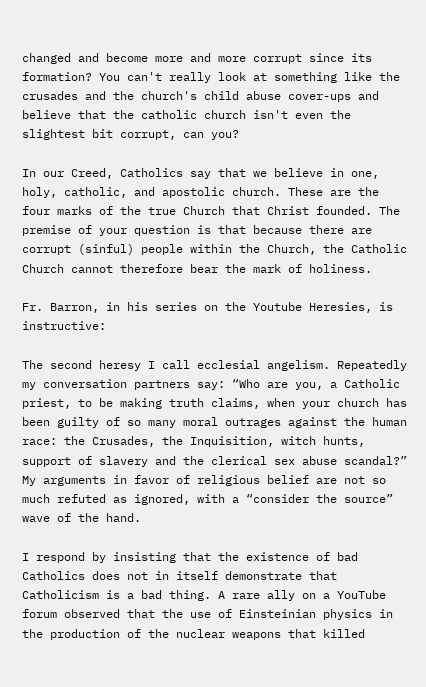changed and become more and more corrupt since its formation? You can't really look at something like the crusades and the church's child abuse cover-ups and believe that the catholic church isn't even the slightest bit corrupt, can you?

In our Creed, Catholics say that we believe in one, holy, catholic, and apostolic church. These are the four marks of the true Church that Christ founded. The premise of your question is that because there are corrupt (sinful) people within the Church, the Catholic Church cannot therefore bear the mark of holiness.

Fr. Barron, in his series on the Youtube Heresies, is instructive:

The second heresy I call ecclesial angelism. Repeatedly my conversation partners say: “Who are you, a Catholic priest, to be making truth claims, when your church has been guilty of so many moral outrages against the human race: the Crusades, the Inquisition, witch hunts, support of slavery and the clerical sex abuse scandal?” My arguments in favor of religious belief are not so much refuted as ignored, with a “consider the source” wave of the hand.

I respond by insisting that the existence of bad Catholics does not in itself demonstrate that Catholicism is a bad thing. A rare ally on a YouTube forum observed that the use of Einsteinian physics in the production of the nuclear weapons that killed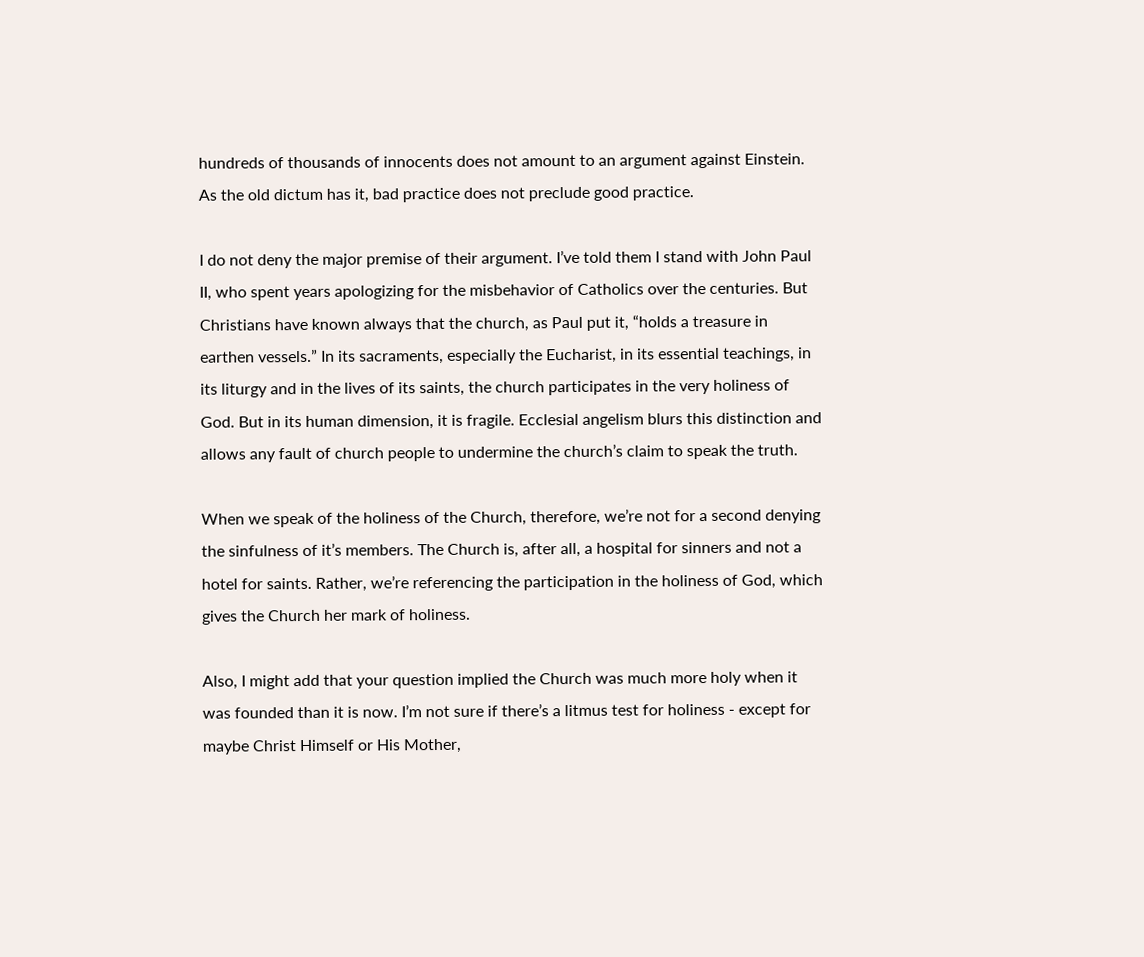hundreds of thousands of innocents does not amount to an argument against Einstein. As the old dictum has it, bad practice does not preclude good practice.

I do not deny the major premise of their argument. I’ve told them I stand with John Paul II, who spent years apologizing for the misbehavior of Catholics over the centuries. But Christians have known always that the church, as Paul put it, “holds a treasure in earthen vessels.” In its sacraments, especially the Eucharist, in its essential teachings, in its liturgy and in the lives of its saints, the church participates in the very holiness of God. But in its human dimension, it is fragile. Ecclesial angelism blurs this distinction and allows any fault of church people to undermine the church’s claim to speak the truth.

When we speak of the holiness of the Church, therefore, we’re not for a second denying the sinfulness of it’s members. The Church is, after all, a hospital for sinners and not a hotel for saints. Rather, we’re referencing the participation in the holiness of God, which gives the Church her mark of holiness.

Also, I might add that your question implied the Church was much more holy when it was founded than it is now. I’m not sure if there’s a litmus test for holiness - except for maybe Christ Himself or His Mother,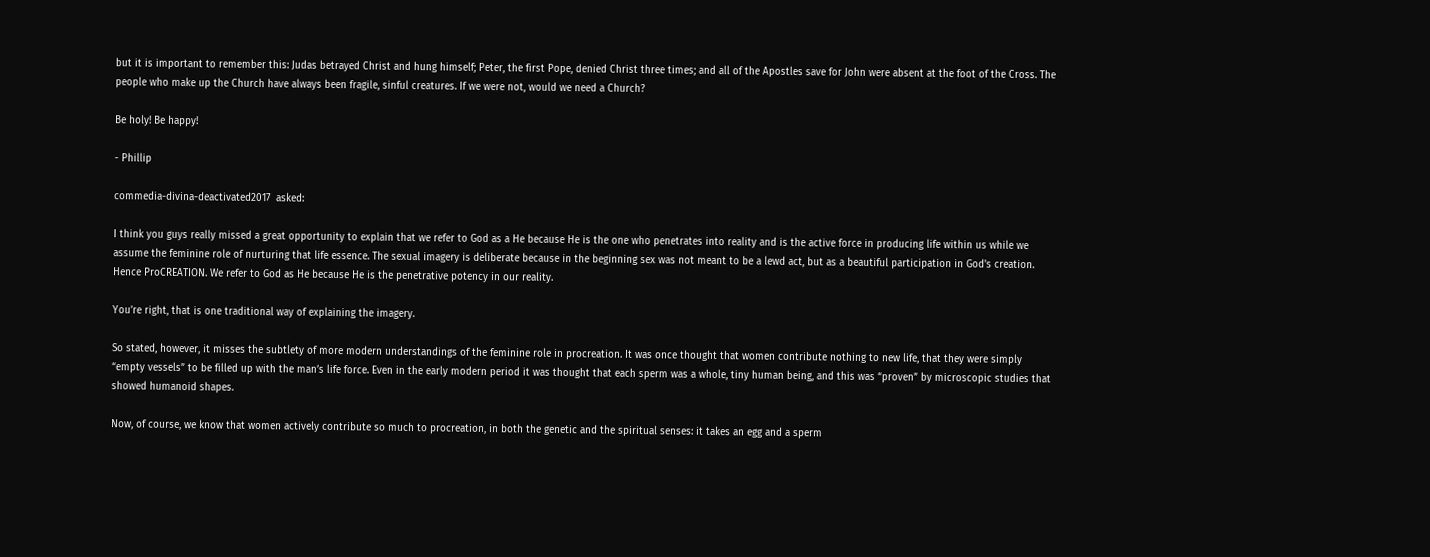but it is important to remember this: Judas betrayed Christ and hung himself; Peter, the first Pope, denied Christ three times; and all of the Apostles save for John were absent at the foot of the Cross. The people who make up the Church have always been fragile, sinful creatures. If we were not, would we need a Church?

Be holy! Be happy!

- Phillip

commedia-divina-deactivated2017  asked:

I think you guys really missed a great opportunity to explain that we refer to God as a He because He is the one who penetrates into reality and is the active force in producing life within us while we assume the feminine role of nurturing that life essence. The sexual imagery is deliberate because in the beginning sex was not meant to be a lewd act, but as a beautiful participation in God's creation. Hence ProCREATION. We refer to God as He because He is the penetrative potency in our reality.

You’re right, that is one traditional way of explaining the imagery.

So stated, however, it misses the subtlety of more modern understandings of the feminine role in procreation. It was once thought that women contribute nothing to new life, that they were simply “empty vessels” to be filled up with the man’s life force. Even in the early modern period it was thought that each sperm was a whole, tiny human being, and this was “proven” by microscopic studies that showed humanoid shapes.

Now, of course, we know that women actively contribute so much to procreation, in both the genetic and the spiritual senses: it takes an egg and a sperm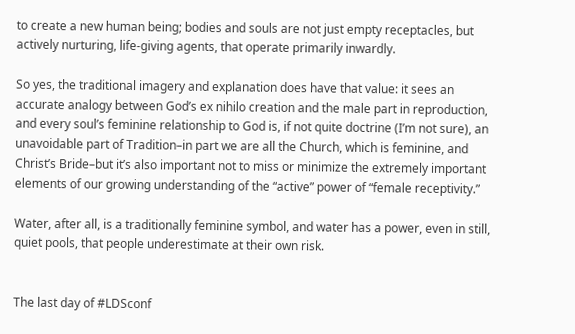to create a new human being; bodies and souls are not just empty receptacles, but actively nurturing, life-giving agents, that operate primarily inwardly.

So yes, the traditional imagery and explanation does have that value: it sees an accurate analogy between God’s ex nihilo creation and the male part in reproduction, and every soul’s feminine relationship to God is, if not quite doctrine (I’m not sure), an unavoidable part of Tradition–in part we are all the Church, which is feminine, and Christ’s Bride–but it’s also important not to miss or minimize the extremely important elements of our growing understanding of the “active” power of “female receptivity.”

Water, after all, is a traditionally feminine symbol, and water has a power, even in still, quiet pools, that people underestimate at their own risk.


The last day of #LDSconf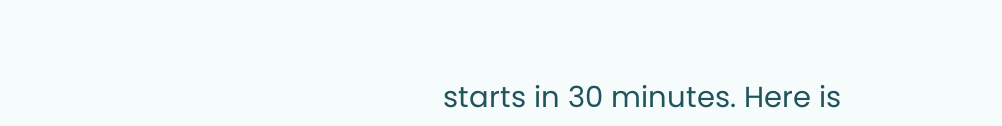starts in 30 minutes. Here is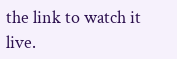the link to watch it live.